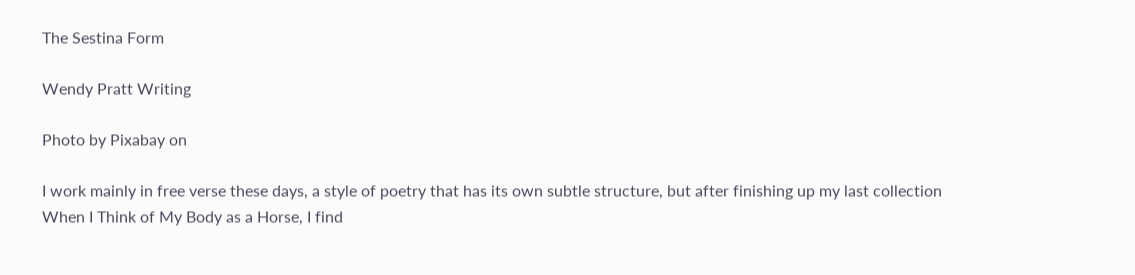The Sestina Form

Wendy Pratt Writing

Photo by Pixabay on

I work mainly in free verse these days, a style of poetry that has its own subtle structure, but after finishing up my last collection When I Think of My Body as a Horse, I find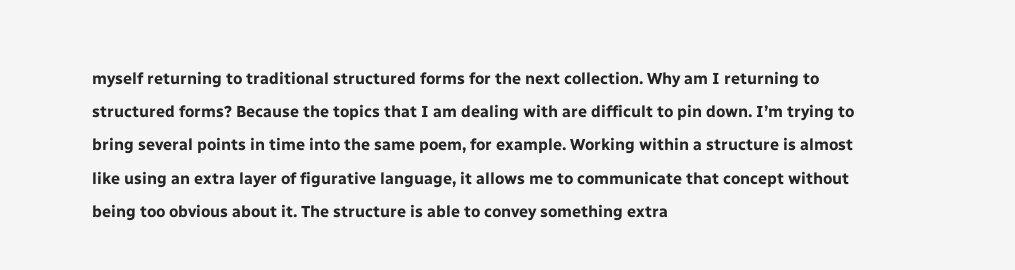myself returning to traditional structured forms for the next collection. Why am I returning to structured forms? Because the topics that I am dealing with are difficult to pin down. I’m trying to bring several points in time into the same poem, for example. Working within a structure is almost like using an extra layer of figurative language, it allows me to communicate that concept without being too obvious about it. The structure is able to convey something extra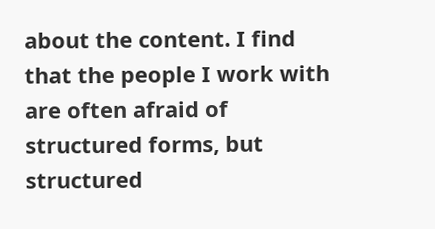about the content. I find that the people I work with are often afraid of structured forms, but structured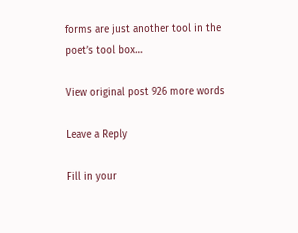forms are just another tool in the poet’s tool box…

View original post 926 more words

Leave a Reply

Fill in your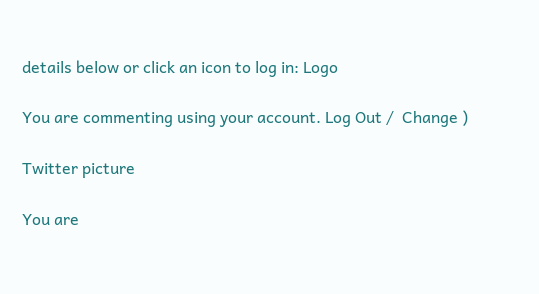details below or click an icon to log in: Logo

You are commenting using your account. Log Out /  Change )

Twitter picture

You are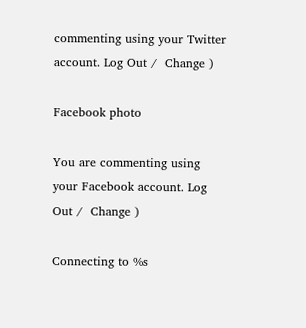commenting using your Twitter account. Log Out /  Change )

Facebook photo

You are commenting using your Facebook account. Log Out /  Change )

Connecting to %s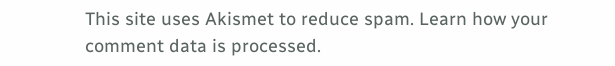This site uses Akismet to reduce spam. Learn how your comment data is processed.